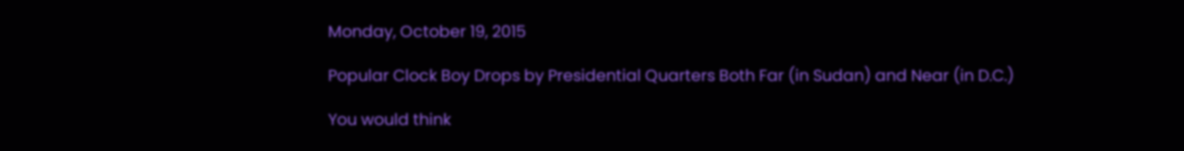Monday, October 19, 2015

Popular Clock Boy Drops by Presidential Quarters Both Far (in Sudan) and Near (in D.C.)

You would think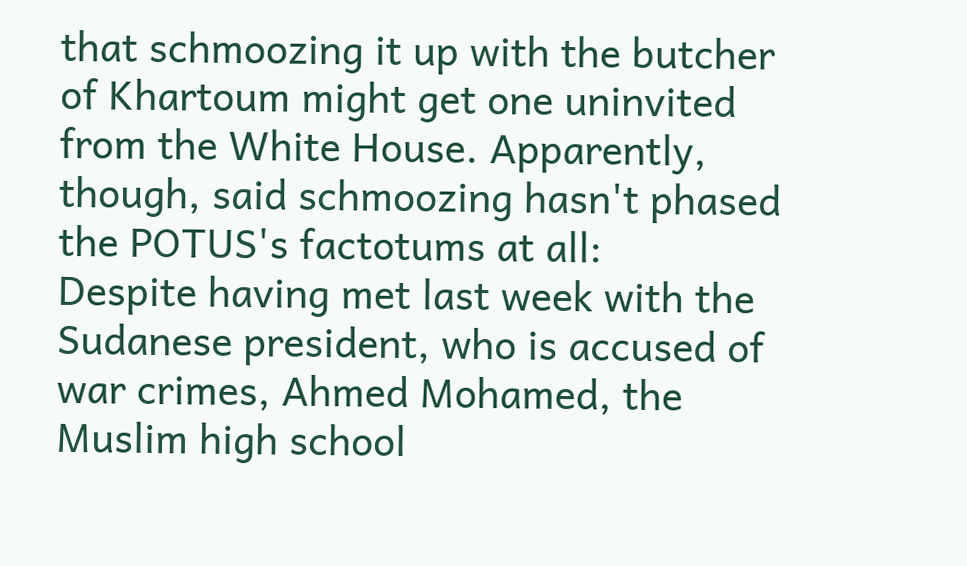that schmoozing it up with the butcher of Khartoum might get one uninvited from the White House. Apparently, though, said schmoozing hasn't phased the POTUS's factotums at all:
Despite having met last week with the Sudanese president, who is accused of war crimes, Ahmed Mohamed, the Muslim high school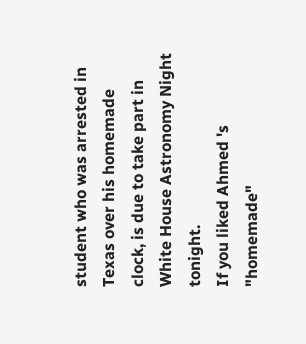student who was arrested in Texas over his homemade clock, is due to take part in White House Astronomy Night tonight.
If you liked Ahmed 's "homemade"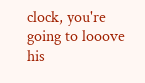clock, you're going to looove his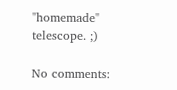"homemade" telescope. ;)

No comments: